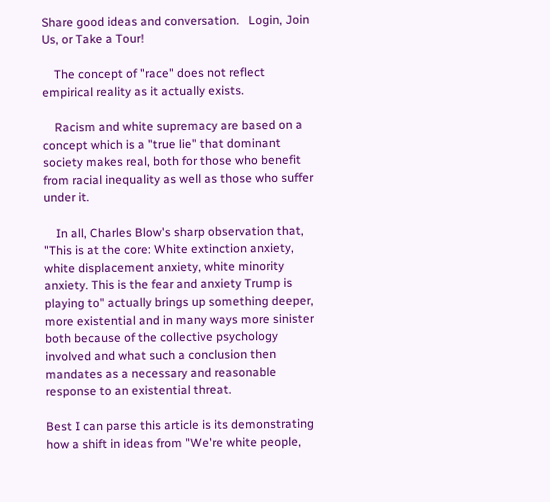Share good ideas and conversation.   Login, Join Us, or Take a Tour!

    The concept of "race" does not reflect empirical reality as it actually exists.

    Racism and white supremacy are based on a concept which is a "true lie" that dominant society makes real, both for those who benefit from racial inequality as well as those who suffer under it.

    In all, Charles Blow's sharp observation that, "This is at the core: White extinction anxiety, white displacement anxiety, white minority anxiety. This is the fear and anxiety Trump is playing to" actually brings up something deeper, more existential and in many ways more sinister both because of the collective psychology involved and what such a conclusion then mandates as a necessary and reasonable response to an existential threat.

Best I can parse this article is its demonstrating how a shift in ideas from "We're white people,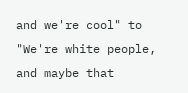and we're cool" to "We're white people, and maybe that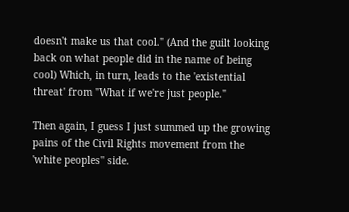doesn't make us that cool." (And the guilt looking back on what people did in the name of being cool) Which, in turn, leads to the 'existential threat' from "What if we're just people."

Then again, I guess I just summed up the growing pains of the Civil Rights movement from the 'white peoples'' side.